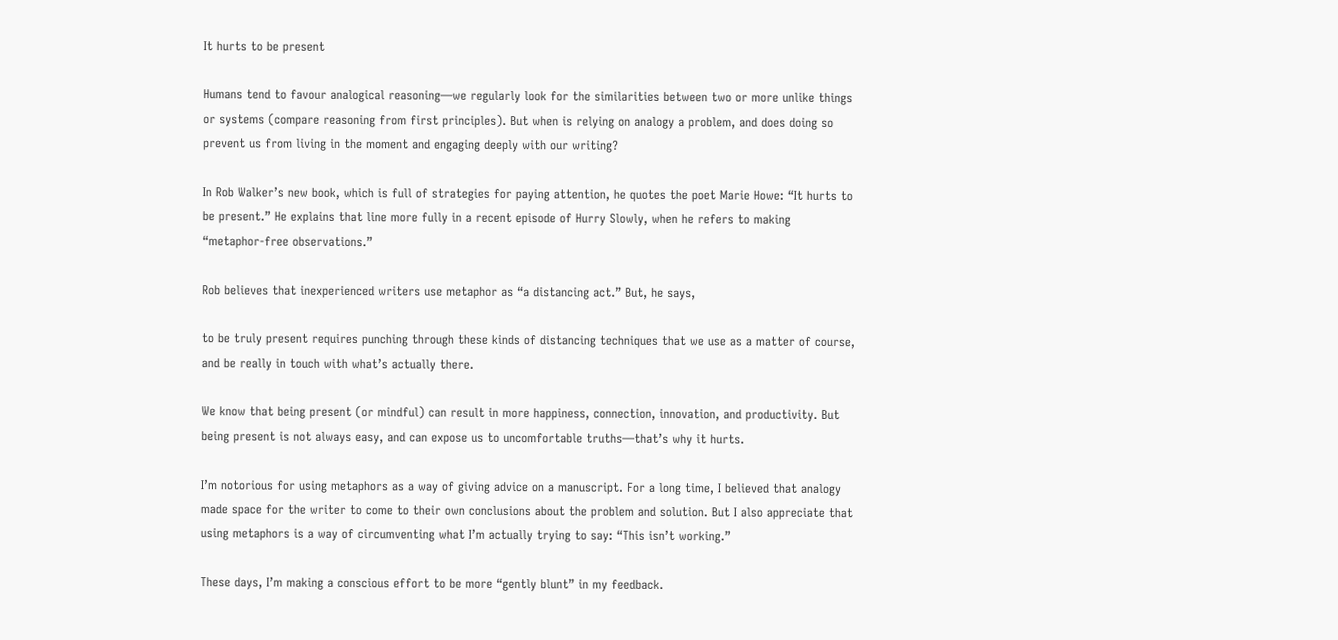It hurts to be present

Humans tend to favour analogical reasoning—we regularly look for the similarities between two or more unlike things or systems (compare reasoning from first principles). But when is relying on analogy a problem, and does doing so prevent us from living in the moment and engaging deeply with our writing?

In Rob Walker’s new book, which is full of strategies for paying attention, he quotes the poet Marie Howe: “It hurts to be present.” He explains that line more fully in a recent episode of Hurry Slowly, when he refers to making “metaphor-free observations.”

Rob believes that inexperienced writers use metaphor as “a distancing act.” But, he says,

to be truly present requires punching through these kinds of distancing techniques that we use as a matter of course, and be really in touch with what’s actually there.

We know that being present (or mindful) can result in more happiness, connection, innovation, and productivity. But being present is not always easy, and can expose us to uncomfortable truths—that’s why it hurts.

I’m notorious for using metaphors as a way of giving advice on a manuscript. For a long time, I believed that analogy made space for the writer to come to their own conclusions about the problem and solution. But I also appreciate that using metaphors is a way of circumventing what I’m actually trying to say: “This isn’t working.”

These days, I’m making a conscious effort to be more “gently blunt” in my feedback.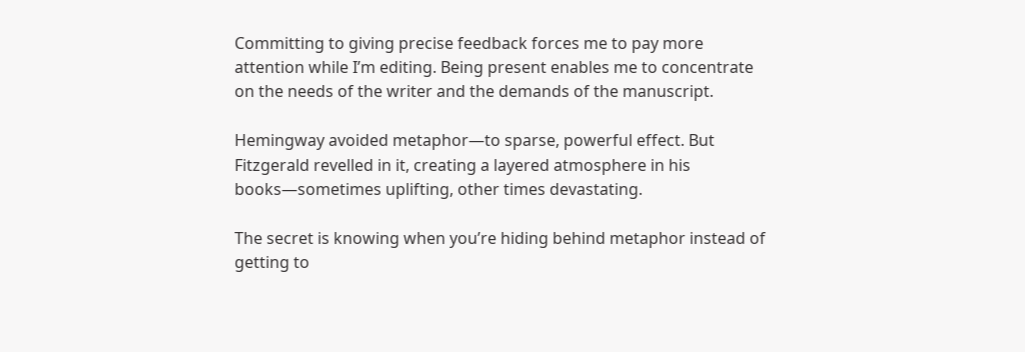Committing to giving precise feedback forces me to pay more attention while I’m editing. Being present enables me to concentrate on the needs of the writer and the demands of the manuscript.

Hemingway avoided metaphor—to sparse, powerful effect. But Fitzgerald revelled in it, creating a layered atmosphere in his books—sometimes uplifting, other times devastating.

The secret is knowing when you’re hiding behind metaphor instead of getting to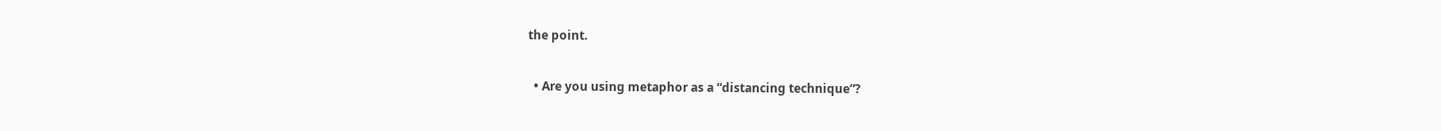the point.

  • Are you using metaphor as a “distancing technique”?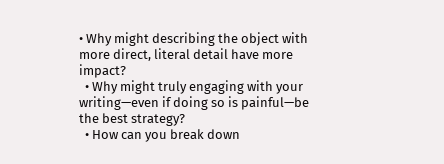• Why might describing the object with more direct, literal detail have more impact?
  • Why might truly engaging with your writing—even if doing so is painful—be the best strategy?
  • How can you break down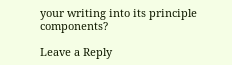your writing into its principle components?

Leave a Reply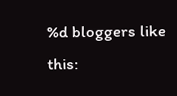%d bloggers like this: